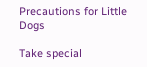Precautions for Little Dogs

Take special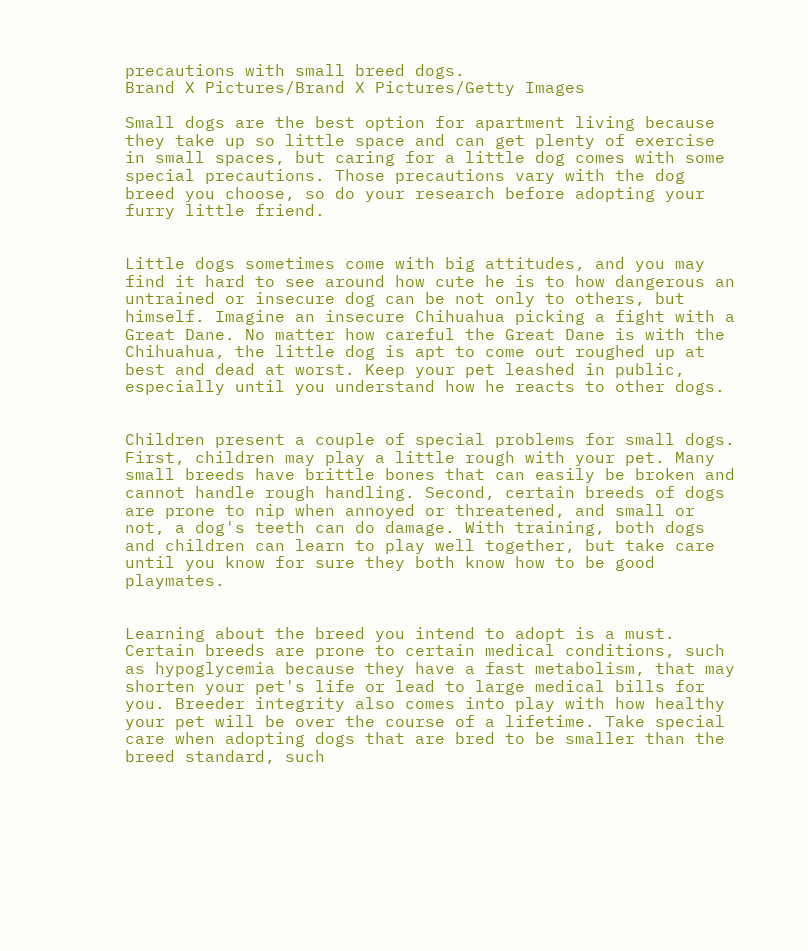precautions with small breed dogs.
Brand X Pictures/Brand X Pictures/Getty Images

Small dogs are the best option for apartment living because they take up so little space and can get plenty of exercise in small spaces, but caring for a little dog comes with some special precautions. Those precautions vary with the dog breed you choose, so do your research before adopting your furry little friend.


Little dogs sometimes come with big attitudes, and you may find it hard to see around how cute he is to how dangerous an untrained or insecure dog can be not only to others, but himself. Imagine an insecure Chihuahua picking a fight with a Great Dane. No matter how careful the Great Dane is with the Chihuahua, the little dog is apt to come out roughed up at best and dead at worst. Keep your pet leashed in public, especially until you understand how he reacts to other dogs.


Children present a couple of special problems for small dogs. First, children may play a little rough with your pet. Many small breeds have brittle bones that can easily be broken and cannot handle rough handling. Second, certain breeds of dogs are prone to nip when annoyed or threatened, and small or not, a dog's teeth can do damage. With training, both dogs and children can learn to play well together, but take care until you know for sure they both know how to be good playmates.


Learning about the breed you intend to adopt is a must. Certain breeds are prone to certain medical conditions, such as hypoglycemia because they have a fast metabolism, that may shorten your pet's life or lead to large medical bills for you. Breeder integrity also comes into play with how healthy your pet will be over the course of a lifetime. Take special care when adopting dogs that are bred to be smaller than the breed standard, such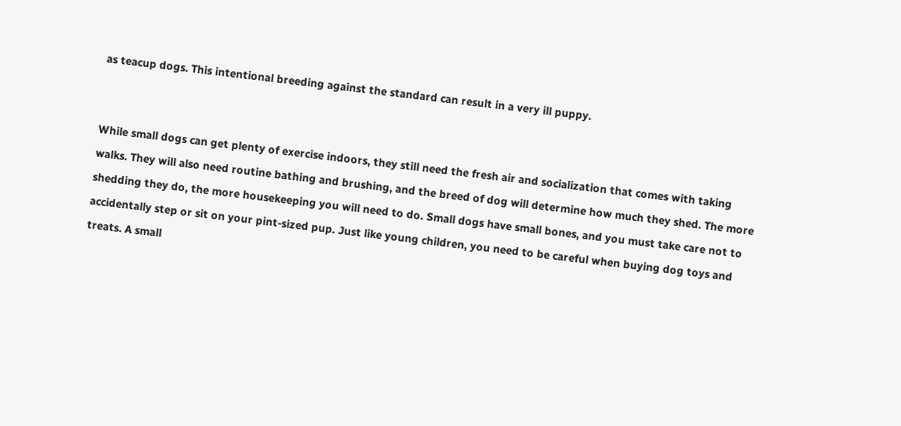as teacup dogs. This intentional breeding against the standard can result in a very ill puppy.


While small dogs can get plenty of exercise indoors, they still need the fresh air and socialization that comes with taking walks. They will also need routine bathing and brushing, and the breed of dog will determine how much they shed. The more shedding they do, the more housekeeping you will need to do. Small dogs have small bones, and you must take care not to accidentally step or sit on your pint-sized pup. Just like young children, you need to be careful when buying dog toys and treats. A small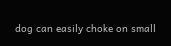dog can easily choke on small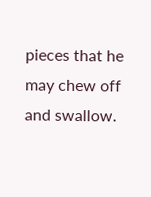pieces that he may chew off and swallow.